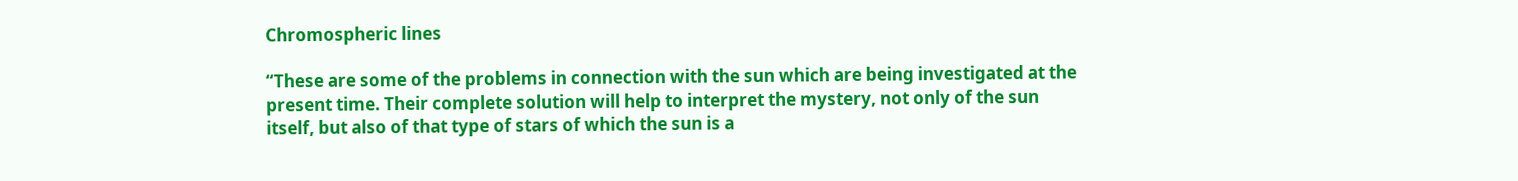Chromospheric lines

“These are some of the problems in connection with the sun which are being investigated at the present time. Their complete solution will help to interpret the mystery, not only of the sun itself, but also of that type of stars of which the sun is a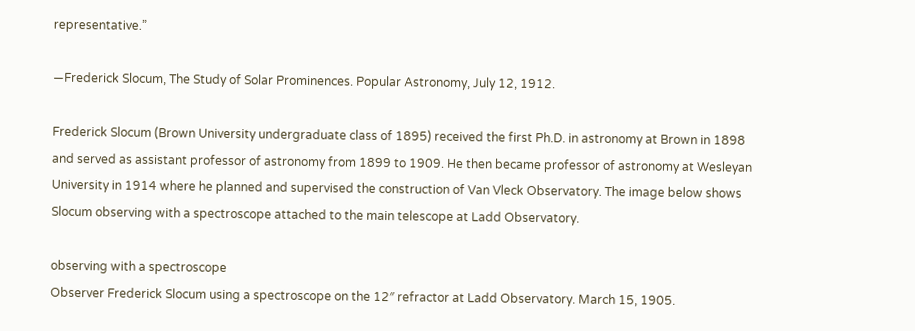representative.”

―Frederick Slocum, The Study of Solar Prominences. Popular Astronomy, July 12, 1912.

Frederick Slocum (Brown University undergraduate class of 1895) received the first Ph.D. in astronomy at Brown in 1898 and served as assistant professor of astronomy from 1899 to 1909. He then became professor of astronomy at Wesleyan University in 1914 where he planned and supervised the construction of Van Vleck Observatory. The image below shows Slocum observing with a spectroscope attached to the main telescope at Ladd Observatory.

observing with a spectroscope
Observer Frederick Slocum using a spectroscope on the 12″ refractor at Ladd Observatory. March 15, 1905.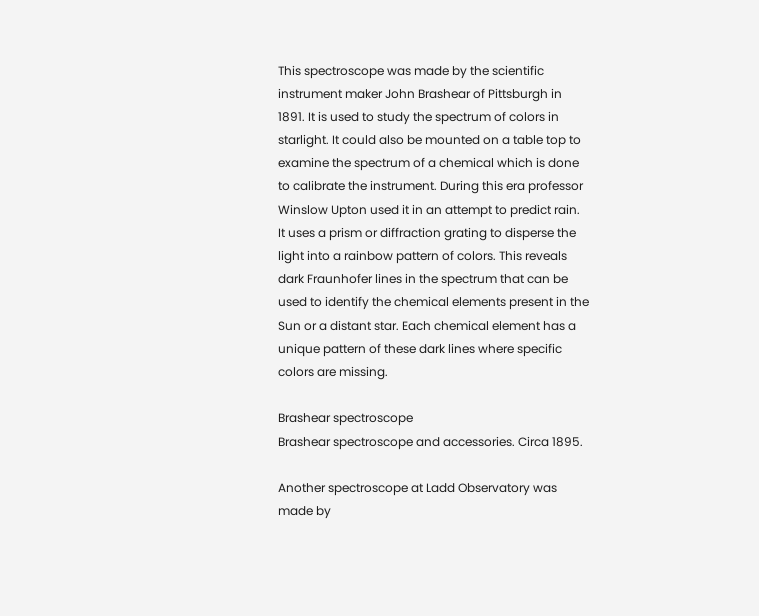This spectroscope was made by the scientific instrument maker John Brashear of Pittsburgh in 1891. It is used to study the spectrum of colors in starlight. It could also be mounted on a table top to examine the spectrum of a chemical which is done to calibrate the instrument. During this era professor Winslow Upton used it in an attempt to predict rain.  It uses a prism or diffraction grating to disperse the light into a rainbow pattern of colors. This reveals dark Fraunhofer lines in the spectrum that can be used to identify the chemical elements present in the Sun or a distant star. Each chemical element has a unique pattern of these dark lines where specific colors are missing.

Brashear spectroscope
Brashear spectroscope and accessories. Circa 1895.

Another spectroscope at Ladd Observatory was made by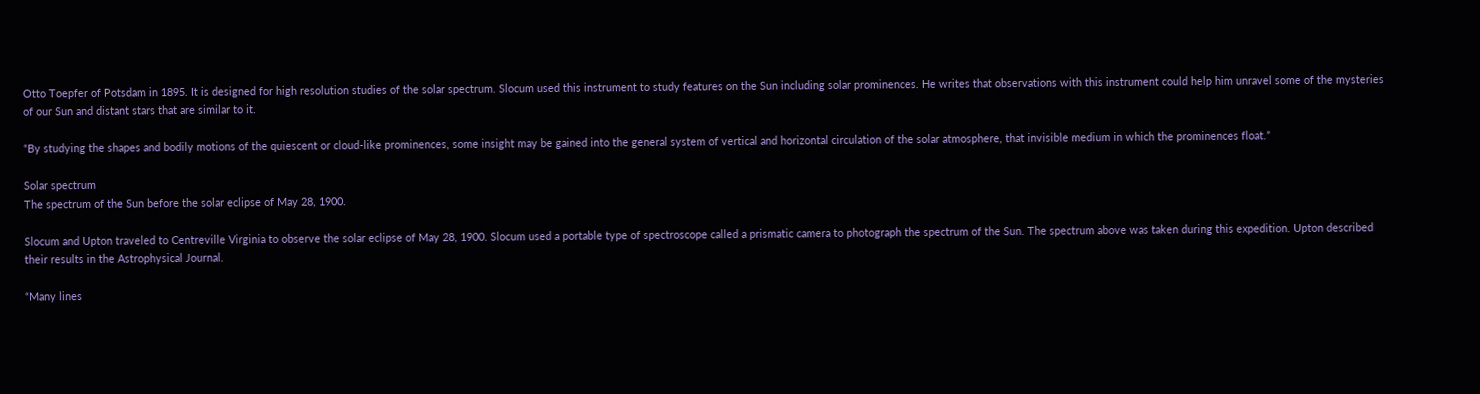Otto Toepfer of Potsdam in 1895. It is designed for high resolution studies of the solar spectrum. Slocum used this instrument to study features on the Sun including solar prominences. He writes that observations with this instrument could help him unravel some of the mysteries of our Sun and distant stars that are similar to it.

“By studying the shapes and bodily motions of the quiescent or cloud-like prominences, some insight may be gained into the general system of vertical and horizontal circulation of the solar atmosphere, that invisible medium in which the prominences float.”

Solar spectrum
The spectrum of the Sun before the solar eclipse of May 28, 1900.

Slocum and Upton traveled to Centreville Virginia to observe the solar eclipse of May 28, 1900. Slocum used a portable type of spectroscope called a prismatic camera to photograph the spectrum of the Sun. The spectrum above was taken during this expedition. Upton described their results in the Astrophysical Journal.

“Many lines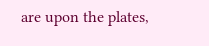are upon the plates,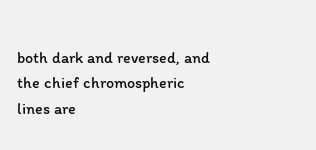both dark and reversed, and the chief chromospheric lines are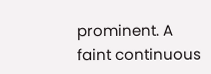prominent. A faint continuous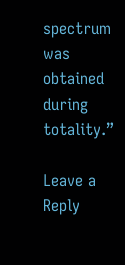spectrum was obtained during totality.”

Leave a Reply